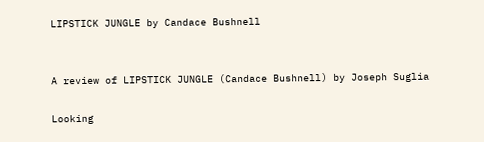LIPSTICK JUNGLE by Candace Bushnell


A review of LIPSTICK JUNGLE (Candace Bushnell) by Joseph Suglia

Looking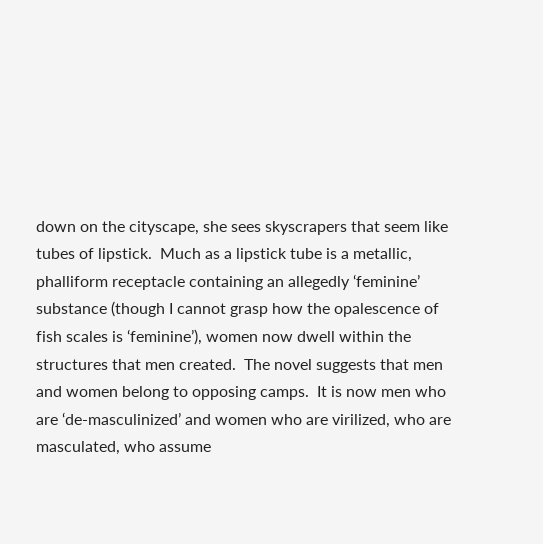down on the cityscape, she sees skyscrapers that seem like tubes of lipstick.  Much as a lipstick tube is a metallic, phalliform receptacle containing an allegedly ‘feminine’ substance (though I cannot grasp how the opalescence of fish scales is ‘feminine’), women now dwell within the structures that men created.  The novel suggests that men and women belong to opposing camps.  It is now men who are ‘de-masculinized’ and women who are virilized, who are masculated, who assume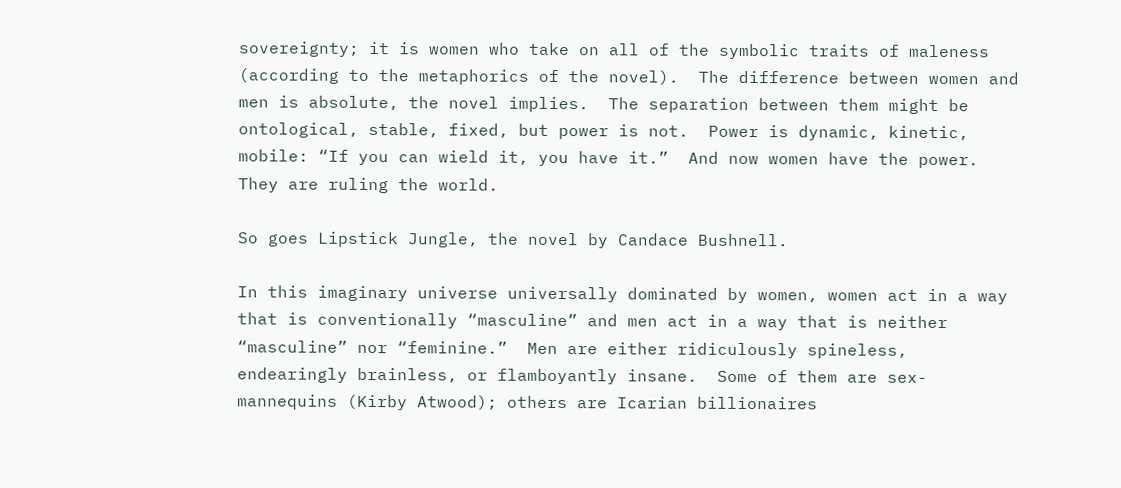sovereignty; it is women who take on all of the symbolic traits of maleness (according to the metaphorics of the novel).  The difference between women and men is absolute, the novel implies.  The separation between them might be ontological, stable, fixed, but power is not.  Power is dynamic, kinetic, mobile: “If you can wield it, you have it.”  And now women have the power.  They are ruling the world.

So goes Lipstick Jungle, the novel by Candace Bushnell.

In this imaginary universe universally dominated by women, women act in a way that is conventionally “masculine” and men act in a way that is neither “masculine” nor “feminine.”  Men are either ridiculously spineless, endearingly brainless, or flamboyantly insane.  Some of them are sex-mannequins (Kirby Atwood); others are Icarian billionaires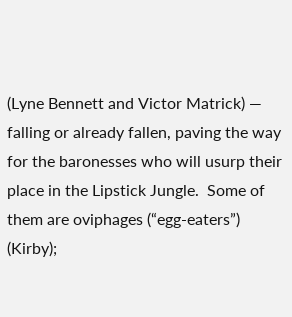(Lyne Bennett and Victor Matrick) — falling or already fallen, paving the way for the baronesses who will usurp their place in the Lipstick Jungle.  Some of them are oviphages (“egg-eaters”) (Kirby);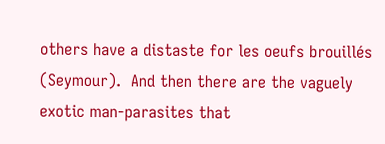others have a distaste for les oeufs brouillés (Seymour).  And then there are the vaguely exotic man-parasites that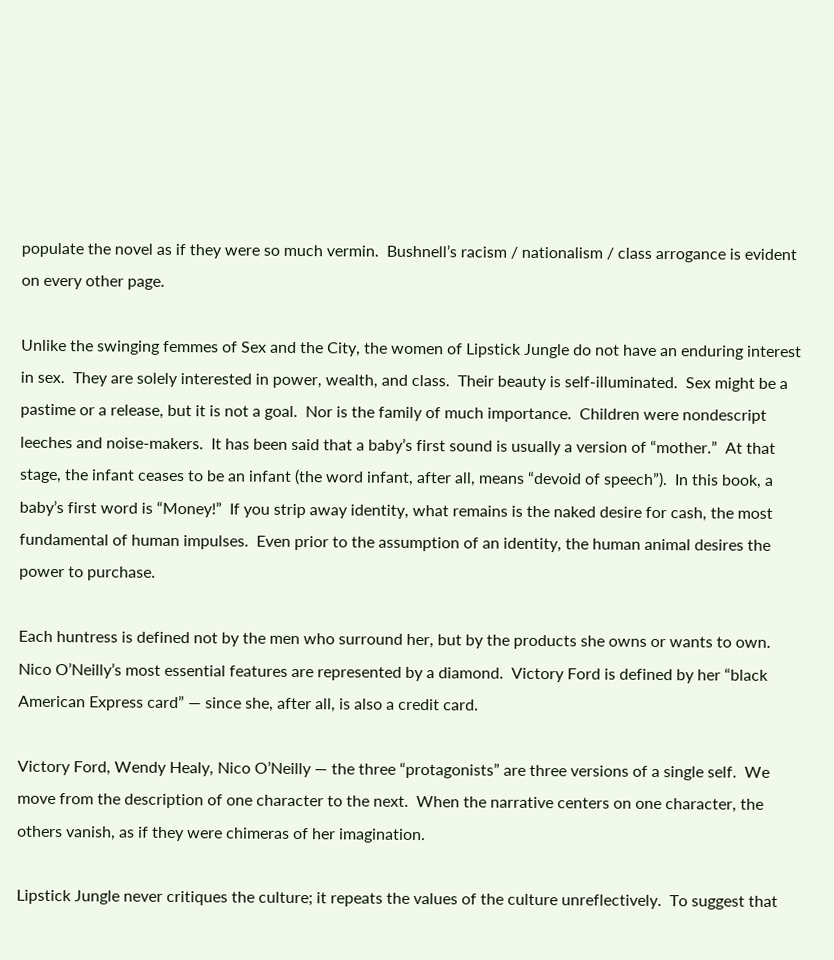populate the novel as if they were so much vermin.  Bushnell’s racism / nationalism / class arrogance is evident on every other page.

Unlike the swinging femmes of Sex and the City, the women of Lipstick Jungle do not have an enduring interest in sex.  They are solely interested in power, wealth, and class.  Their beauty is self-illuminated.  Sex might be a pastime or a release, but it is not a goal.  Nor is the family of much importance.  Children were nondescript leeches and noise-makers.  It has been said that a baby’s first sound is usually a version of “mother.”  At that stage, the infant ceases to be an infant (the word infant, after all, means “devoid of speech”).  In this book, a baby’s first word is “Money!”  If you strip away identity, what remains is the naked desire for cash, the most fundamental of human impulses.  Even prior to the assumption of an identity, the human animal desires the power to purchase.

Each huntress is defined not by the men who surround her, but by the products she owns or wants to own.  Nico O’Neilly’s most essential features are represented by a diamond.  Victory Ford is defined by her “black American Express card” — since she, after all, is also a credit card.

Victory Ford, Wendy Healy, Nico O’Neilly — the three “protagonists” are three versions of a single self.  We move from the description of one character to the next.  When the narrative centers on one character, the others vanish, as if they were chimeras of her imagination.

Lipstick Jungle never critiques the culture; it repeats the values of the culture unreflectively.  To suggest that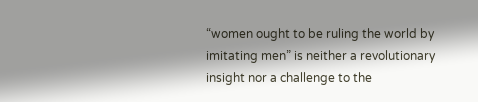“women ought to be ruling the world by imitating men” is neither a revolutionary insight nor a challenge to the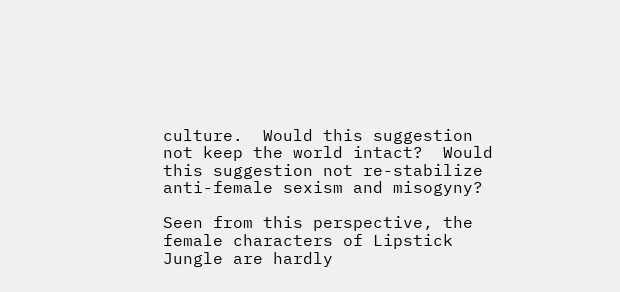culture.  Would this suggestion not keep the world intact?  Would this suggestion not re-stabilize anti-female sexism and misogyny?

Seen from this perspective, the female characters of Lipstick Jungle are hardly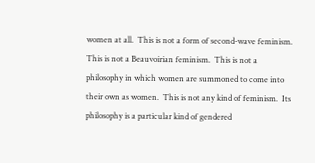women at all.  This is not a form of second-wave feminism.  This is not a Beauvoirian feminism.  This is not a philosophy in which women are summoned to come into their own as women.  This is not any kind of feminism.  Its philosophy is a particular kind of gendered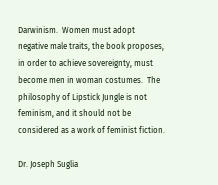Darwinism.  Women must adopt negative male traits, the book proposes, in order to achieve sovereignty, must become men in woman costumes.  The philosophy of Lipstick Jungle is not feminism, and it should not be considered as a work of feminist fiction.

Dr. Joseph Suglia